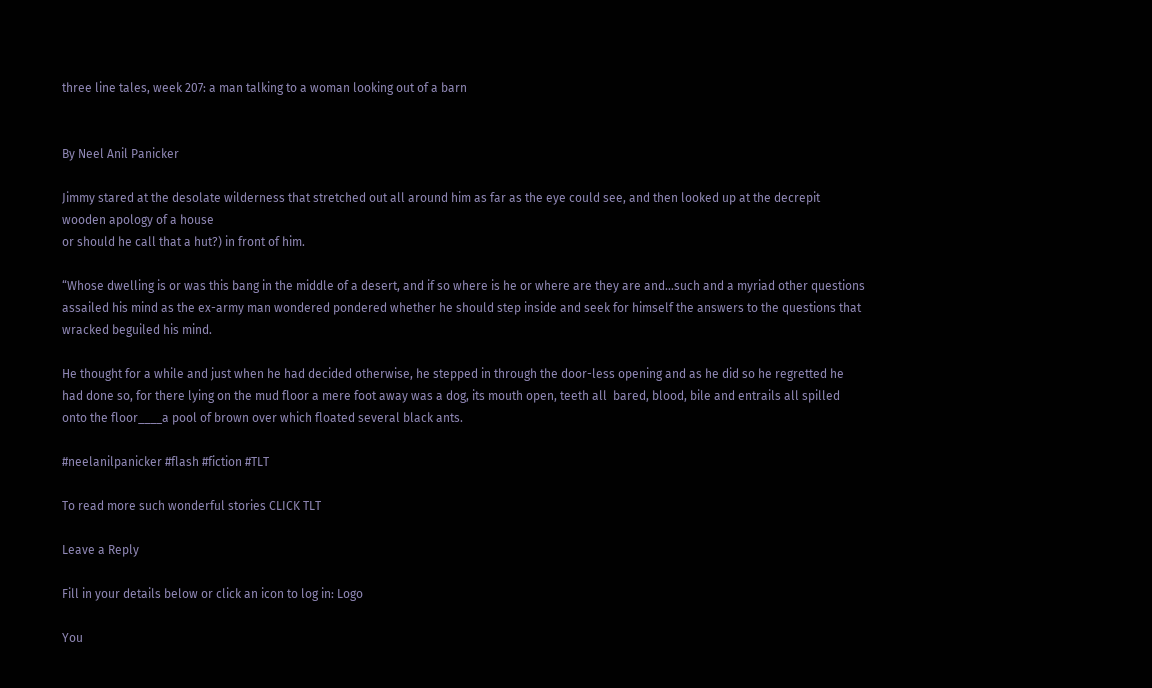three line tales, week 207: a man talking to a woman looking out of a barn


By Neel Anil Panicker

Jimmy stared at the desolate wilderness that stretched out all around him as far as the eye could see, and then looked up at the decrepit wooden apology of a house
or should he call that a hut?) in front of him.

“Whose dwelling is or was this bang in the middle of a desert, and if so where is he or where are they are and…such and a myriad other questions assailed his mind as the ex-army man wondered pondered whether he should step inside and seek for himself the answers to the questions that wracked beguiled his mind.

He thought for a while and just when he had decided otherwise, he stepped in through the door-less opening and as he did so he regretted he had done so, for there lying on the mud floor a mere foot away was a dog, its mouth open, teeth all  bared, blood, bile and entrails all spilled onto the floor____a pool of brown over which floated several black ants.

#neelanilpanicker #flash #fiction #TLT

To read more such wonderful stories CLICK TLT

Leave a Reply

Fill in your details below or click an icon to log in: Logo

You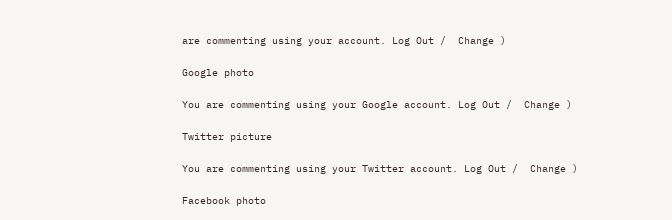are commenting using your account. Log Out /  Change )

Google photo

You are commenting using your Google account. Log Out /  Change )

Twitter picture

You are commenting using your Twitter account. Log Out /  Change )

Facebook photo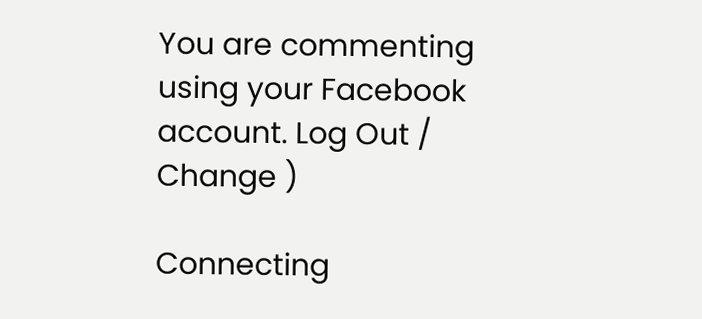You are commenting using your Facebook account. Log Out /  Change )

Connecting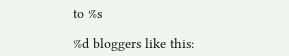to %s

%d bloggers like this: